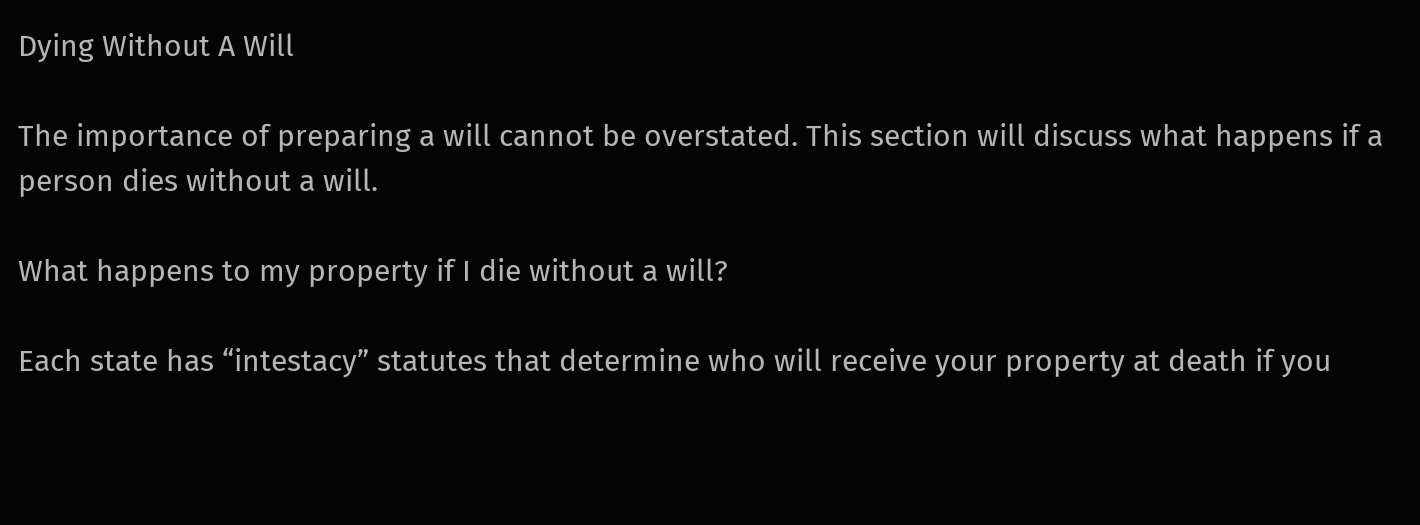Dying Without A Will

The importance of preparing a will cannot be overstated. This section will discuss what happens if a person dies without a will.

What happens to my property if I die without a will?

Each state has “intestacy” statutes that determine who will receive your property at death if you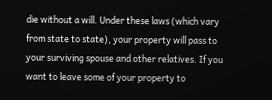die without a will. Under these laws (which vary from state to state), your property will pass to your surviving spouse and other relatives. If you want to leave some of your property to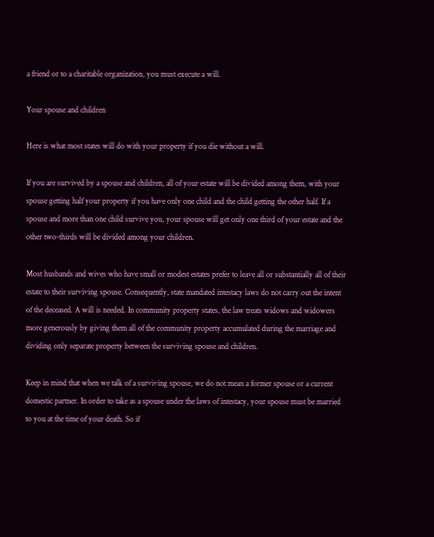a friend or to a charitable organization, you must execute a will.

Your spouse and children

Here is what most states will do with your property if you die without a will.

If you are survived by a spouse and children, all of your estate will be divided among them, with your spouse getting half your property if you have only one child and the child getting the other half. If a spouse and more than one child survive you, your spouse will get only one third of your estate and the other two-thirds will be divided among your children.

Most husbands and wives who have small or modest estates prefer to leave all or substantially all of their estate to their surviving spouse. Consequently, state mandated intestacy laws do not carry out the intent of the deceased. A will is needed. In community property states, the law treats widows and widowers more generously by giving them all of the community property accumulated during the marriage and dividing only separate property between the surviving spouse and children.

Keep in mind that when we talk of a surviving spouse, we do not mean a former spouse or a current domestic partner. In order to take as a spouse under the laws of intestacy, your spouse must be married to you at the time of your death. So if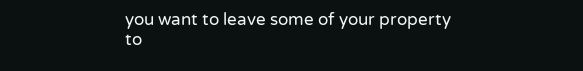you want to leave some of your property to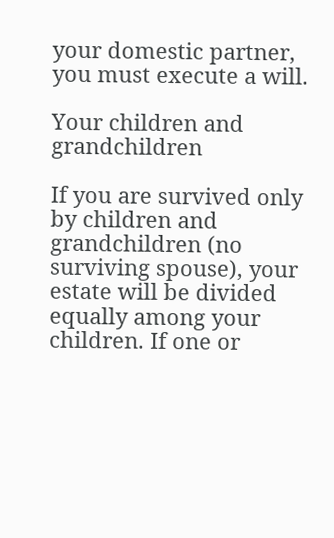your domestic partner, you must execute a will.

Your children and grandchildren

If you are survived only by children and grandchildren (no surviving spouse), your estate will be divided equally among your children. If one or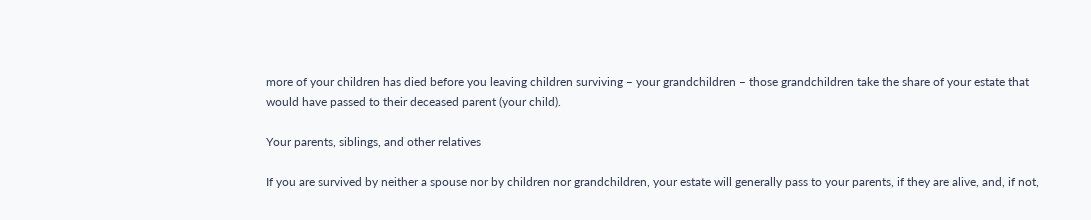more of your children has died before you leaving children surviving – your grandchildren – those grandchildren take the share of your estate that would have passed to their deceased parent (your child).

Your parents, siblings, and other relatives

If you are survived by neither a spouse nor by children nor grandchildren, your estate will generally pass to your parents, if they are alive, and, if not,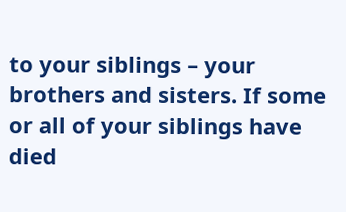to your siblings – your brothers and sisters. If some or all of your siblings have died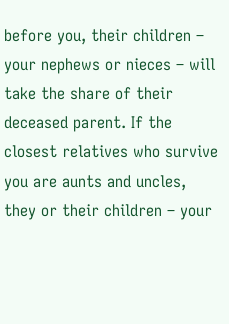before you, their children – your nephews or nieces – will take the share of their deceased parent. If the closest relatives who survive you are aunts and uncles, they or their children – your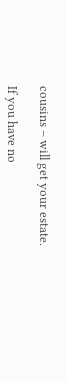cousins – will get your estate.

If you have no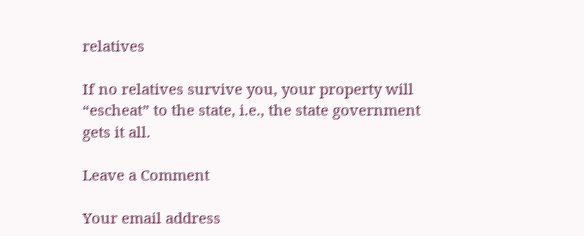relatives

If no relatives survive you, your property will “escheat” to the state, i.e., the state government gets it all.

Leave a Comment

Your email address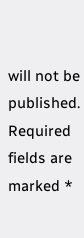will not be published. Required fields are marked *